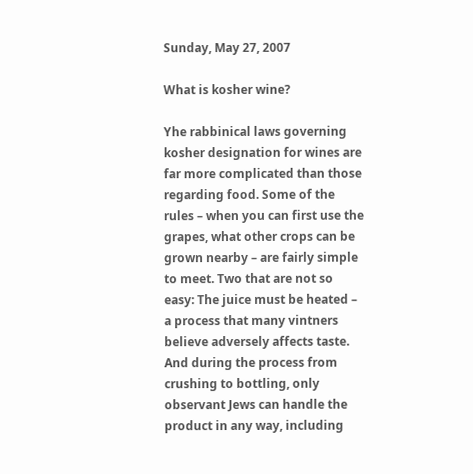Sunday, May 27, 2007

What is kosher wine?

Yhe rabbinical laws governing kosher designation for wines are far more complicated than those regarding food. Some of the rules – when you can first use the grapes, what other crops can be grown nearby – are fairly simple to meet. Two that are not so easy: The juice must be heated – a process that many vintners believe adversely affects taste. And during the process from crushing to bottling, only observant Jews can handle the product in any way, including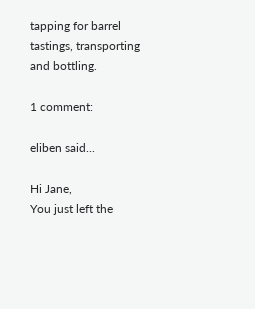tapping for barrel tastings, transporting and bottling.

1 comment:

eliben said...

Hi Jane,
You just left the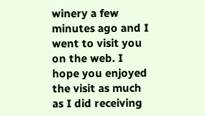winery a few minutes ago and I went to visit you on the web. I hope you enjoyed the visit as much as I did receiving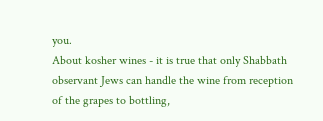you.
About kosher wines - it is true that only Shabbath observant Jews can handle the wine from reception of the grapes to bottling,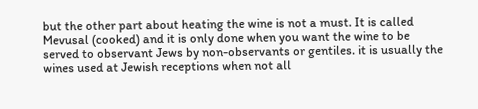but the other part about heating the wine is not a must. It is called Mevusal (cooked) and it is only done when you want the wine to be served to observant Jews by non-observants or gentiles. it is usually the wines used at Jewish receptions when not all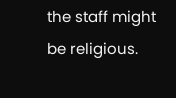the staff might be religious.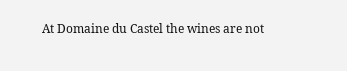At Domaine du Castel the wines are not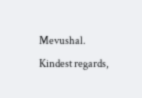Mevushal.
Kindest regards,